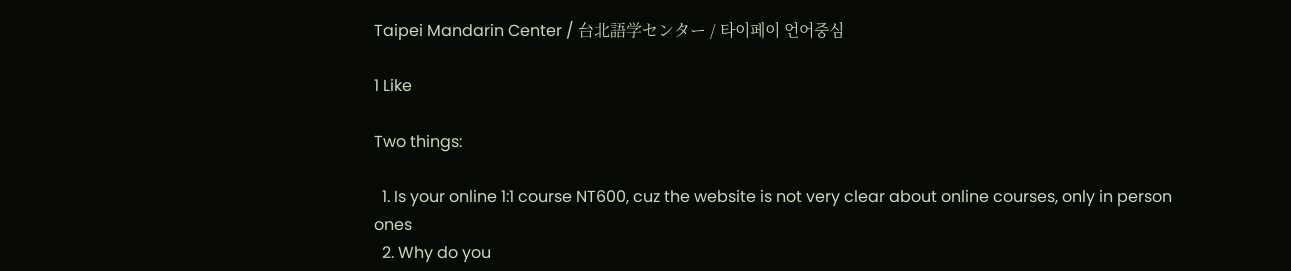Taipei Mandarin Center / 台北語学センター / 타이페이 언어중심

1 Like

Two things:

  1. Is your online 1:1 course NT600, cuz the website is not very clear about online courses, only in person ones
  2. Why do you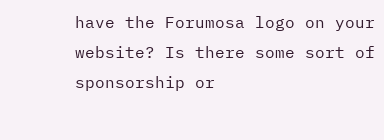have the Forumosa logo on your website? Is there some sort of sponsorship or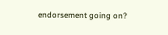endorsement going on?